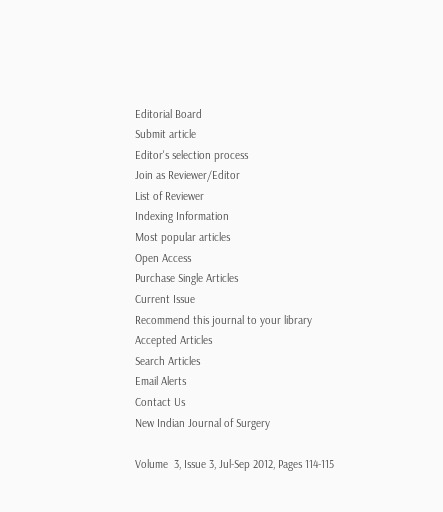Editorial Board
Submit article
Editor's selection process
Join as Reviewer/Editor
List of Reviewer
Indexing Information
Most popular articles
Open Access
Purchase Single Articles
Current Issue
Recommend this journal to your library
Accepted Articles
Search Articles
Email Alerts
Contact Us
New Indian Journal of Surgery

Volume  3, Issue 3, Jul-Sep 2012, Pages 114-115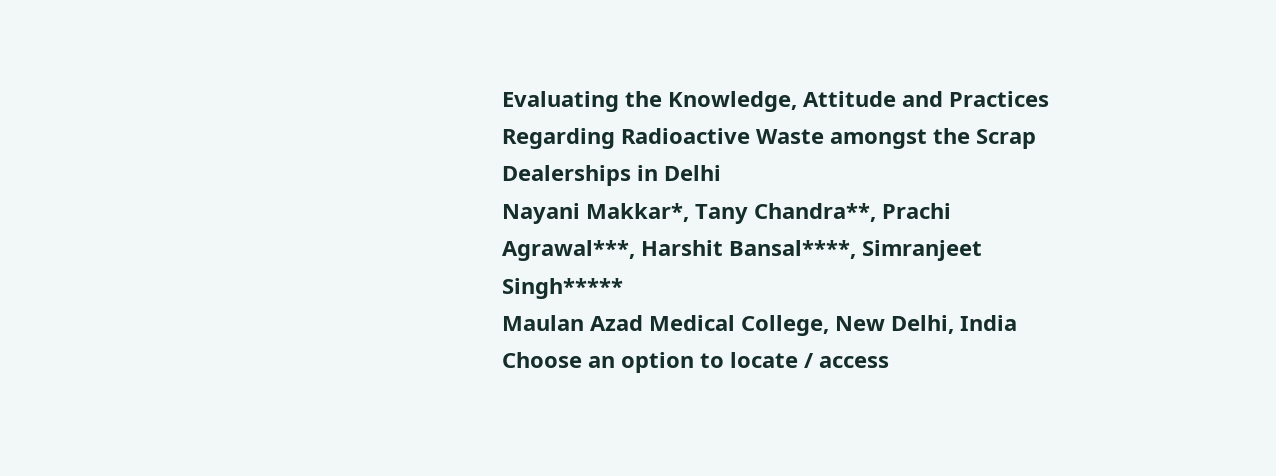Evaluating the Knowledge, Attitude and Practices Regarding Radioactive Waste amongst the Scrap Dealerships in Delhi
Nayani Makkar*, Tany Chandra**, Prachi Agrawal***, Harshit Bansal****, Simranjeet Singh*****
Maulan Azad Medical College, New Delhi, India
Choose an option to locate / access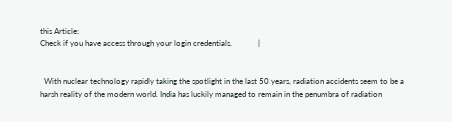this Article:
Check if you have access through your login credentials.             |


  With nuclear technology rapidly taking the spotlight in the last 50 years, radiation accidents seem to be a harsh reality of the modern world. India has luckily managed to remain in the penumbra of radiation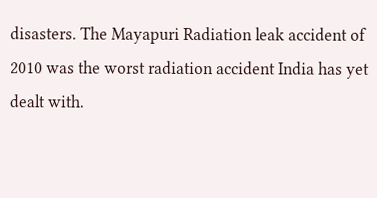disasters. The Mayapuri Radiation leak accident of 2010 was the worst radiation accident India has yet dealt with.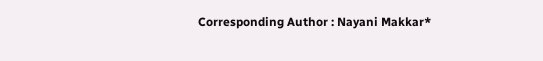Corresponding Author : Nayani Makkar*